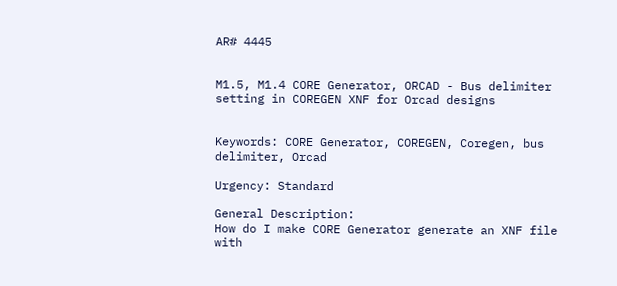AR# 4445


M1.5, M1.4 CORE Generator, ORCAD - Bus delimiter setting in COREGEN XNF for Orcad designs


Keywords: CORE Generator, COREGEN, Coregen, bus delimiter, Orcad

Urgency: Standard

General Description:
How do I make CORE Generator generate an XNF file with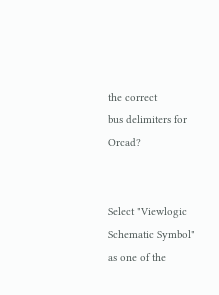the correct
bus delimiters for Orcad?


Select "Viewlogic Schematic Symbol" as one of the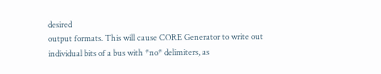desired
output formats. This will cause CORE Generator to write out
individual bits of a bus with *no* delimiters, as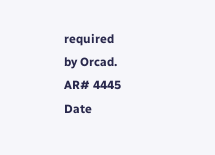required
by Orcad.
AR# 4445
Date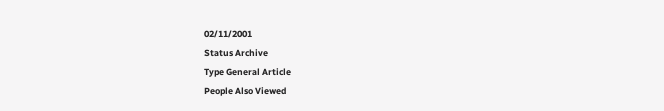02/11/2001
Status Archive
Type General Article
People Also Viewed